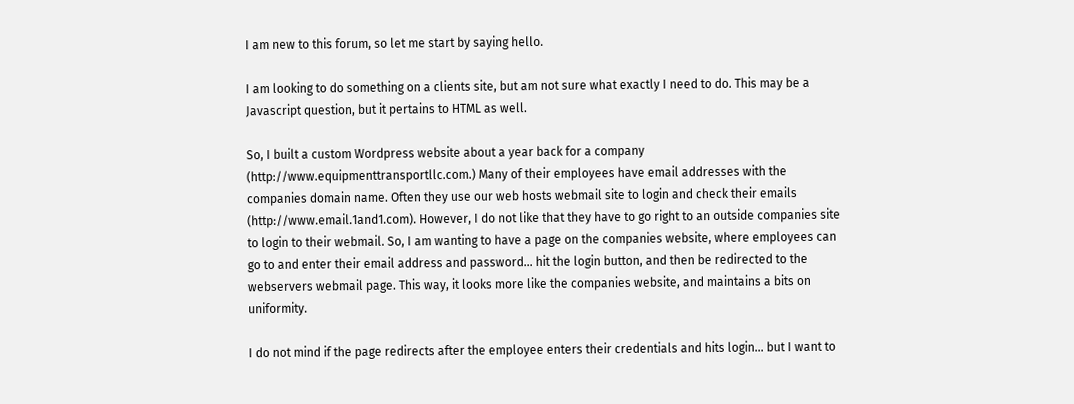I am new to this forum, so let me start by saying hello.

I am looking to do something on a clients site, but am not sure what exactly I need to do. This may be a Javascript question, but it pertains to HTML as well.

So, I built a custom Wordpress website about a year back for a company (http://www.equipmenttransportllc.com.) Many of their employees have email addresses with the companies domain name. Often they use our web hosts webmail site to login and check their emails (http://www.email.1and1.com). However, I do not like that they have to go right to an outside companies site to login to their webmail. So, I am wanting to have a page on the companies website, where employees can go to and enter their email address and password... hit the login button, and then be redirected to the webservers webmail page. This way, it looks more like the companies website, and maintains a bits on uniformity.

I do not mind if the page redirects after the employee enters their credentials and hits login... but I want to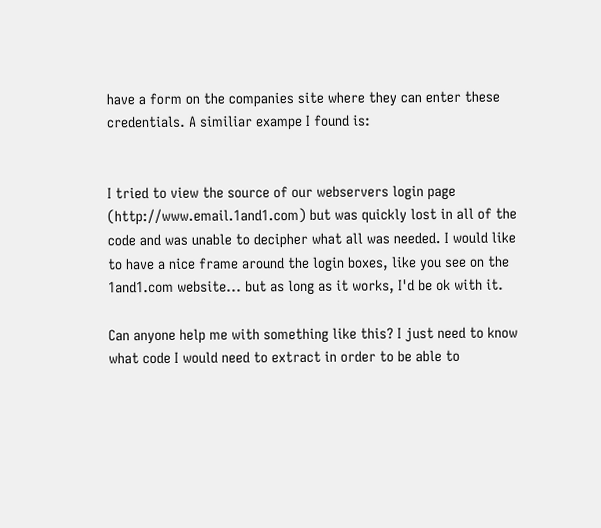have a form on the companies site where they can enter these credentials. A similiar exampe I found is:


I tried to view the source of our webservers login page (http://www.email.1and1.com) but was quickly lost in all of the code and was unable to decipher what all was needed. I would like to have a nice frame around the login boxes, like you see on the 1and1.com website... but as long as it works, I'd be ok with it.

Can anyone help me with something like this? I just need to know what code I would need to extract in order to be able to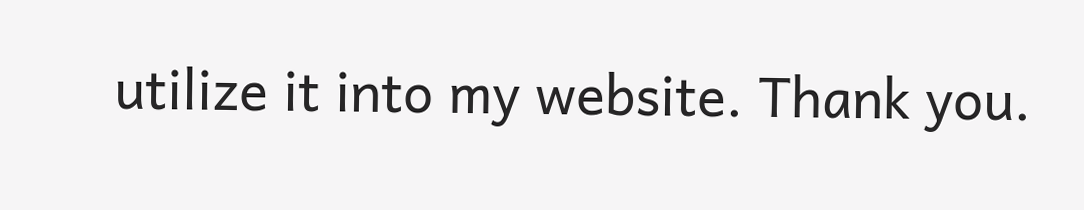utilize it into my website. Thank you.